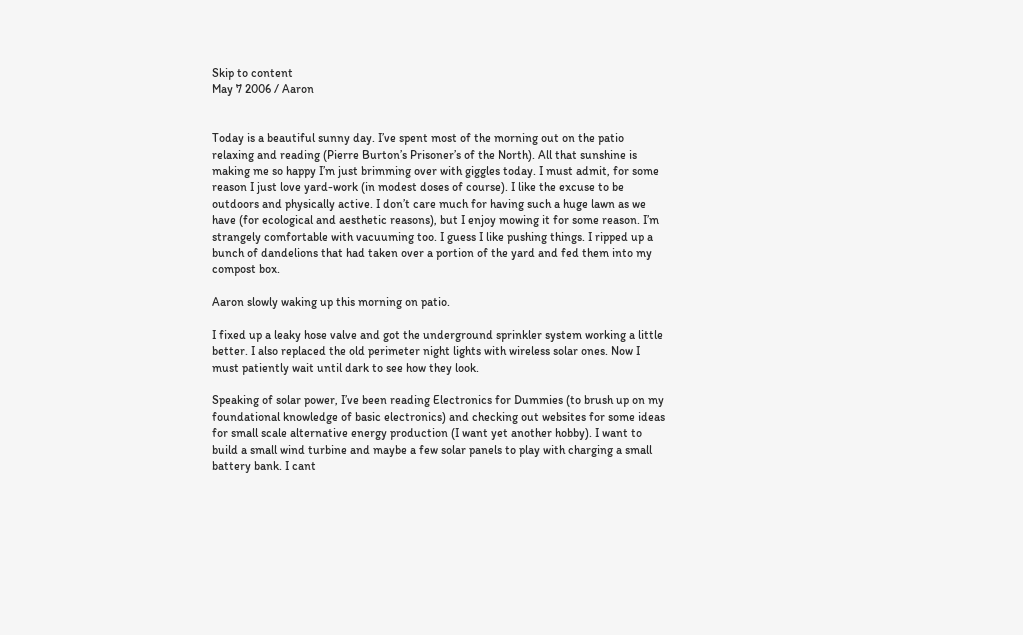Skip to content
May 7 2006 / Aaron


Today is a beautiful sunny day. I’ve spent most of the morning out on the patio relaxing and reading (Pierre Burton’s Prisoner’s of the North). All that sunshine is making me so happy I’m just brimming over with giggles today. I must admit, for some reason I just love yard-work (in modest doses of course). I like the excuse to be outdoors and physically active. I don’t care much for having such a huge lawn as we have (for ecological and aesthetic reasons), but I enjoy mowing it for some reason. I’m strangely comfortable with vacuuming too. I guess I like pushing things. I ripped up a bunch of dandelions that had taken over a portion of the yard and fed them into my compost box.

Aaron slowly waking up this morning on patio.

I fixed up a leaky hose valve and got the underground sprinkler system working a little better. I also replaced the old perimeter night lights with wireless solar ones. Now I must patiently wait until dark to see how they look.

Speaking of solar power, I’ve been reading Electronics for Dummies (to brush up on my foundational knowledge of basic electronics) and checking out websites for some ideas for small scale alternative energy production (I want yet another hobby). I want to build a small wind turbine and maybe a few solar panels to play with charging a small battery bank. I cant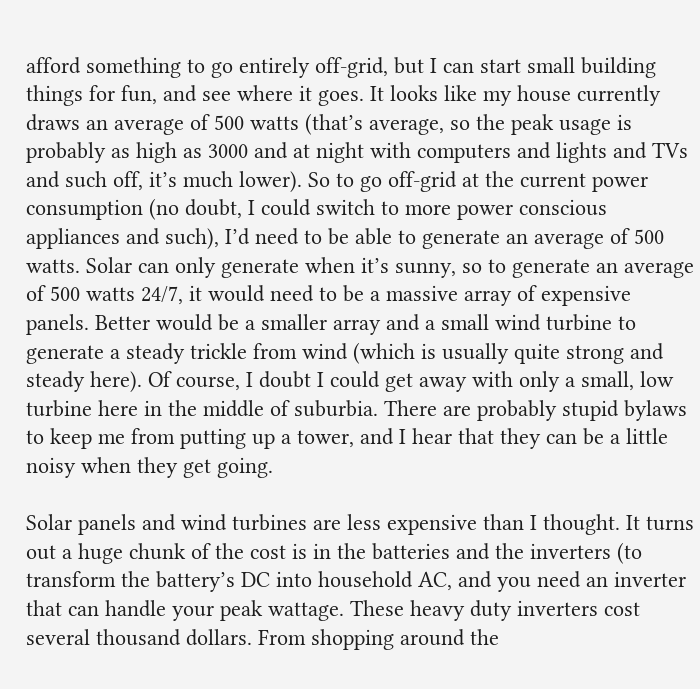afford something to go entirely off-grid, but I can start small building things for fun, and see where it goes. It looks like my house currently draws an average of 500 watts (that’s average, so the peak usage is probably as high as 3000 and at night with computers and lights and TVs and such off, it’s much lower). So to go off-grid at the current power consumption (no doubt, I could switch to more power conscious appliances and such), I’d need to be able to generate an average of 500 watts. Solar can only generate when it’s sunny, so to generate an average of 500 watts 24/7, it would need to be a massive array of expensive panels. Better would be a smaller array and a small wind turbine to generate a steady trickle from wind (which is usually quite strong and steady here). Of course, I doubt I could get away with only a small, low turbine here in the middle of suburbia. There are probably stupid bylaws to keep me from putting up a tower, and I hear that they can be a little noisy when they get going.

Solar panels and wind turbines are less expensive than I thought. It turns out a huge chunk of the cost is in the batteries and the inverters (to transform the battery’s DC into household AC, and you need an inverter that can handle your peak wattage. These heavy duty inverters cost several thousand dollars. From shopping around the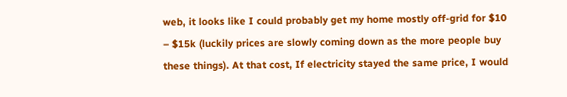web, it looks like I could probably get my home mostly off-grid for $10 – $15k (luckily prices are slowly coming down as the more people buy these things). At that cost, If electricity stayed the same price, I would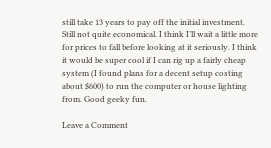still take 13 years to pay off the initial investment. Still not quite economical. I think I’ll wait a little more for prices to fall before looking at it seriously. I think it would be super cool if I can rig up a fairly cheap system (I found plans for a decent setup costing about $600) to run the computer or house lighting from. Good geeky fun.

Leave a Comment